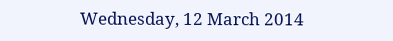Wednesday, 12 March 2014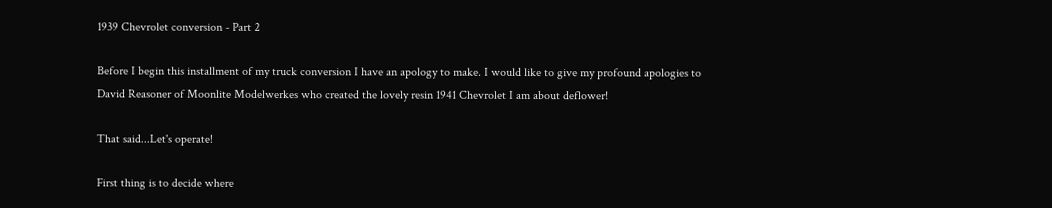1939 Chevrolet conversion - Part 2

Before I begin this installment of my truck conversion I have an apology to make. I would like to give my profound apologies to David Reasoner of Moonlite Modelwerkes who created the lovely resin 1941 Chevrolet I am about deflower!

That said...Let's operate!

First thing is to decide where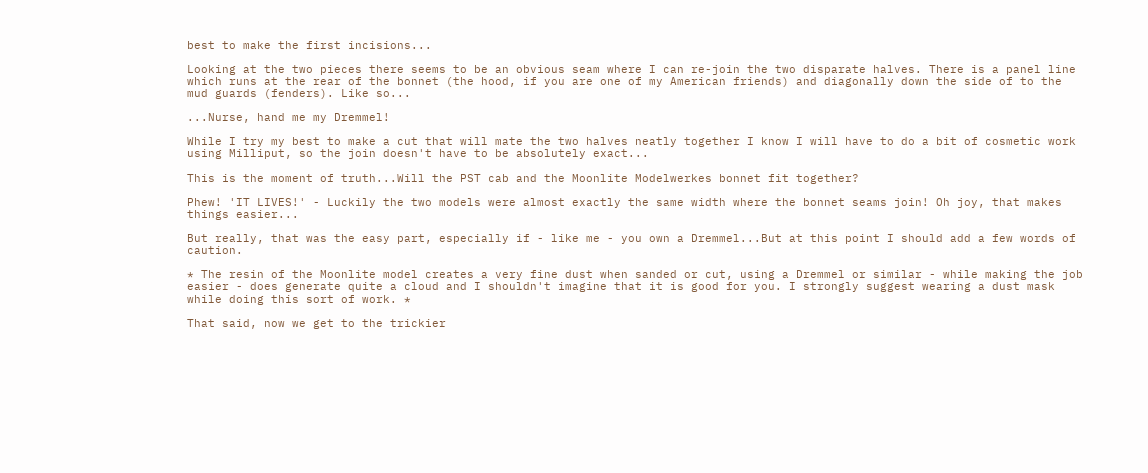best to make the first incisions...

Looking at the two pieces there seems to be an obvious seam where I can re-join the two disparate halves. There is a panel line which runs at the rear of the bonnet (the hood, if you are one of my American friends) and diagonally down the side of to the mud guards (fenders). Like so...

...Nurse, hand me my Dremmel!

While I try my best to make a cut that will mate the two halves neatly together I know I will have to do a bit of cosmetic work using Milliput, so the join doesn't have to be absolutely exact...

This is the moment of truth...Will the PST cab and the Moonlite Modelwerkes bonnet fit together?

Phew! 'IT LIVES!' - Luckily the two models were almost exactly the same width where the bonnet seams join! Oh joy, that makes things easier...

But really, that was the easy part, especially if - like me - you own a Dremmel...But at this point I should add a few words of caution.

* The resin of the Moonlite model creates a very fine dust when sanded or cut, using a Dremmel or similar - while making the job easier - does generate quite a cloud and I shouldn't imagine that it is good for you. I strongly suggest wearing a dust mask while doing this sort of work. *

That said, now we get to the trickier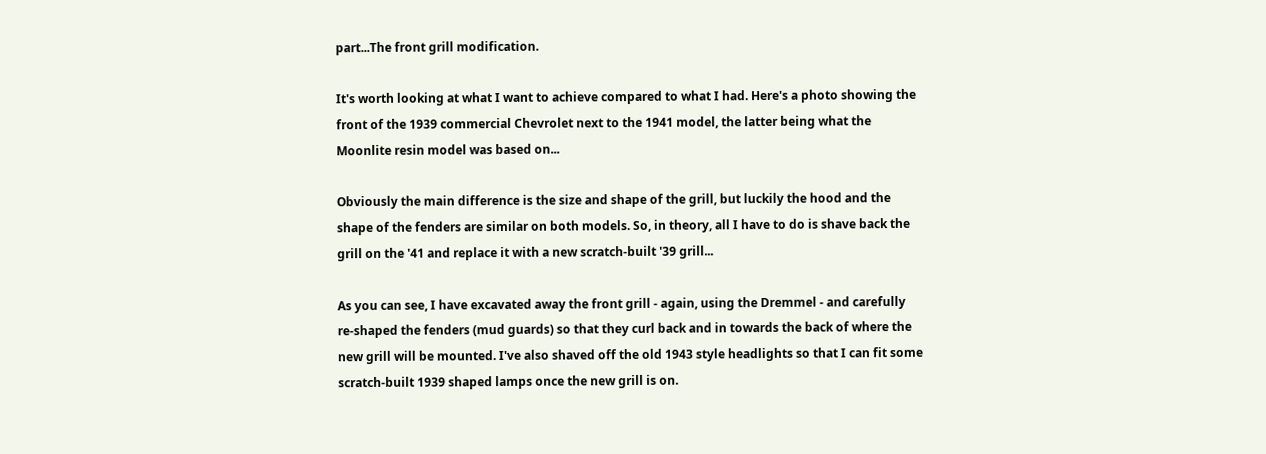part...The front grill modification.

It's worth looking at what I want to achieve compared to what I had. Here's a photo showing the front of the 1939 commercial Chevrolet next to the 1941 model, the latter being what the Moonlite resin model was based on...

Obviously the main difference is the size and shape of the grill, but luckily the hood and the shape of the fenders are similar on both models. So, in theory, all I have to do is shave back the grill on the '41 and replace it with a new scratch-built '39 grill...

As you can see, I have excavated away the front grill - again, using the Dremmel - and carefully re-shaped the fenders (mud guards) so that they curl back and in towards the back of where the new grill will be mounted. I've also shaved off the old 1943 style headlights so that I can fit some scratch-built 1939 shaped lamps once the new grill is on.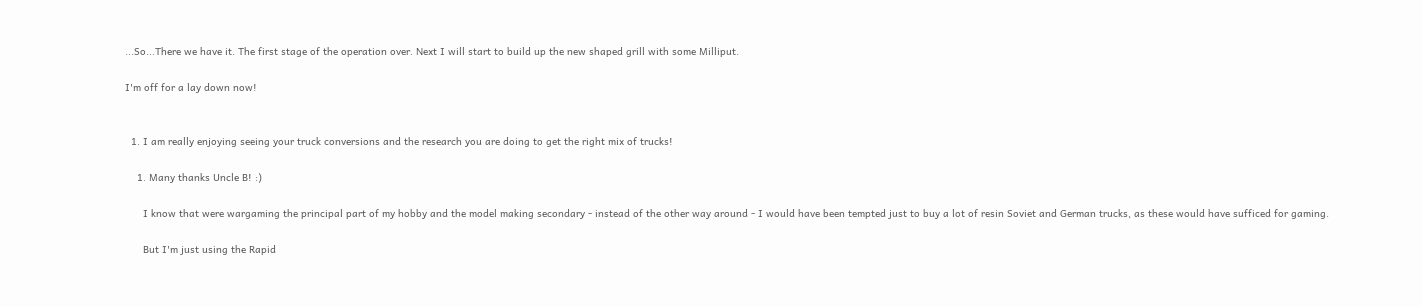...So...There we have it. The first stage of the operation over. Next I will start to build up the new shaped grill with some Milliput.

I'm off for a lay down now!


  1. I am really enjoying seeing your truck conversions and the research you are doing to get the right mix of trucks!

    1. Many thanks Uncle B! :)

      I know that were wargaming the principal part of my hobby and the model making secondary - instead of the other way around - I would have been tempted just to buy a lot of resin Soviet and German trucks, as these would have sufficed for gaming.

      But I'm just using the Rapid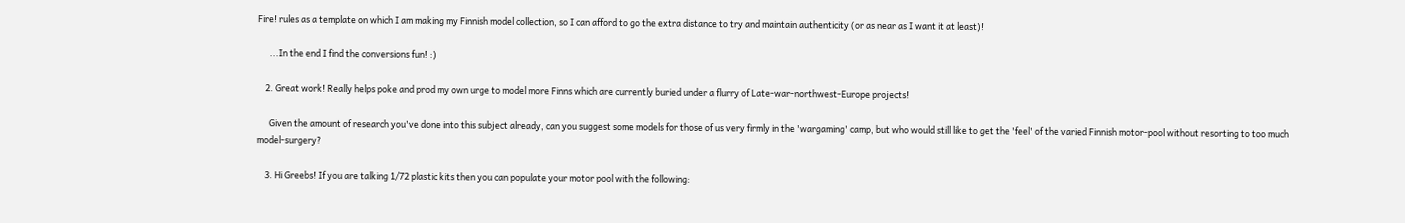Fire! rules as a template on which I am making my Finnish model collection, so I can afford to go the extra distance to try and maintain authenticity (or as near as I want it at least)!

      ...In the end I find the conversions fun! :)

    2. Great work! Really helps poke and prod my own urge to model more Finns which are currently buried under a flurry of Late-war-northwest-Europe projects!

      Given the amount of research you've done into this subject already, can you suggest some models for those of us very firmly in the 'wargaming' camp, but who would still like to get the 'feel' of the varied Finnish motor-pool without resorting to too much model-surgery?

    3. Hi Greebs! If you are talking 1/72 plastic kits then you can populate your motor pool with the following: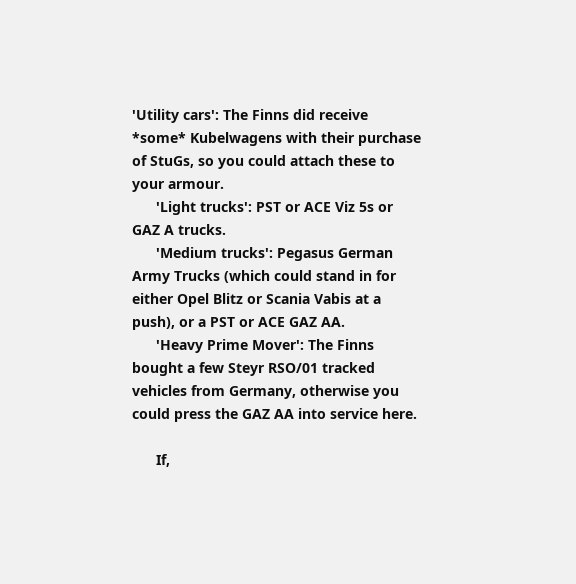'Utility cars': The Finns did receive *some* Kubelwagens with their purchase of StuGs, so you could attach these to your armour.
      'Light trucks': PST or ACE Viz 5s or GAZ A trucks.
      'Medium trucks': Pegasus German Army Trucks (which could stand in for either Opel Blitz or Scania Vabis at a push), or a PST or ACE GAZ AA.
      'Heavy Prime Mover': The Finns bought a few Steyr RSO/01 tracked vehicles from Germany, otherwise you could press the GAZ AA into service here.

      If,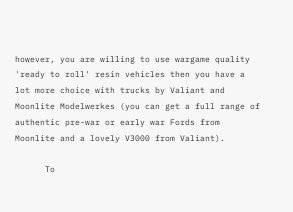however, you are willing to use wargame quality 'ready to roll' resin vehicles then you have a lot more choice with trucks by Valiant and Moonlite Modelwerkes (you can get a full range of authentic pre-war or early war Fords from Moonlite and a lovely V3000 from Valiant).

      To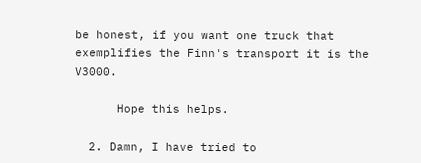be honest, if you want one truck that exemplifies the Finn's transport it is the V3000.

      Hope this helps.

  2. Damn, I have tried to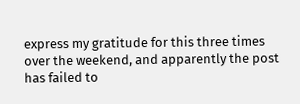express my gratitude for this three times over the weekend, and apparently the post has failed to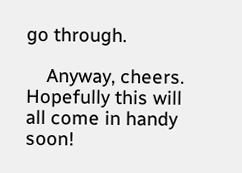go through.

    Anyway, cheers. Hopefully this will all come in handy soon!